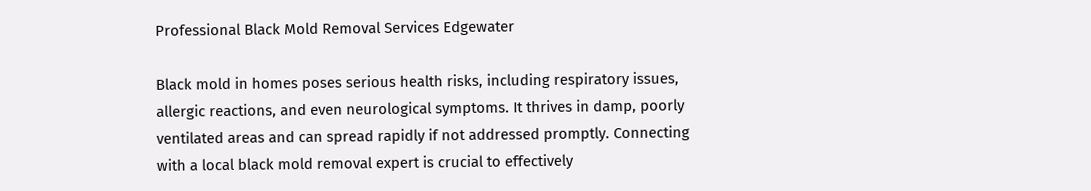Professional Black Mold Removal Services Edgewater

Black mold in homes poses serious health risks, including respiratory issues, allergic reactions, and even neurological symptoms. It thrives in damp, poorly ventilated areas and can spread rapidly if not addressed promptly. Connecting with a local black mold removal expert is crucial to effectively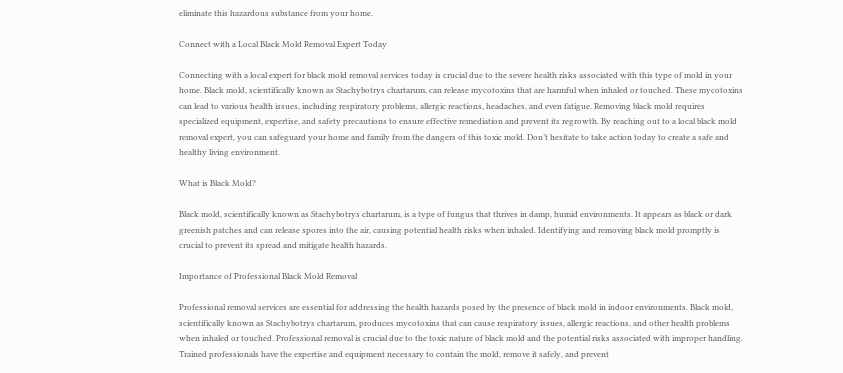eliminate this hazardous substance from your home.

Connect with a Local Black Mold Removal Expert Today

Connecting with a local expert for black mold removal services today is crucial due to the severe health risks associated with this type of mold in your home. Black mold, scientifically known as Stachybotrys chartarum, can release mycotoxins that are harmful when inhaled or touched. These mycotoxins can lead to various health issues, including respiratory problems, allergic reactions, headaches, and even fatigue. Removing black mold requires specialized equipment, expertise, and safety precautions to ensure effective remediation and prevent its regrowth. By reaching out to a local black mold removal expert, you can safeguard your home and family from the dangers of this toxic mold. Don’t hesitate to take action today to create a safe and healthy living environment.

What is Black Mold?

Black mold, scientifically known as Stachybotrys chartarum, is a type of fungus that thrives in damp, humid environments. It appears as black or dark greenish patches and can release spores into the air, causing potential health risks when inhaled. Identifying and removing black mold promptly is crucial to prevent its spread and mitigate health hazards.

Importance of Professional Black Mold Removal

Professional removal services are essential for addressing the health hazards posed by the presence of black mold in indoor environments. Black mold, scientifically known as Stachybotrys chartarum, produces mycotoxins that can cause respiratory issues, allergic reactions, and other health problems when inhaled or touched. Professional removal is crucial due to the toxic nature of black mold and the potential risks associated with improper handling. Trained professionals have the expertise and equipment necessary to contain the mold, remove it safely, and prevent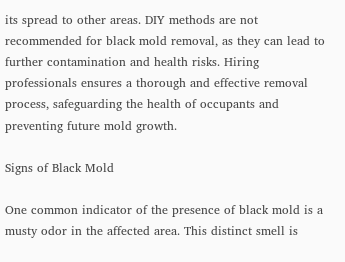its spread to other areas. DIY methods are not recommended for black mold removal, as they can lead to further contamination and health risks. Hiring professionals ensures a thorough and effective removal process, safeguarding the health of occupants and preventing future mold growth.

Signs of Black Mold

One common indicator of the presence of black mold is a musty odor in the affected area. This distinct smell is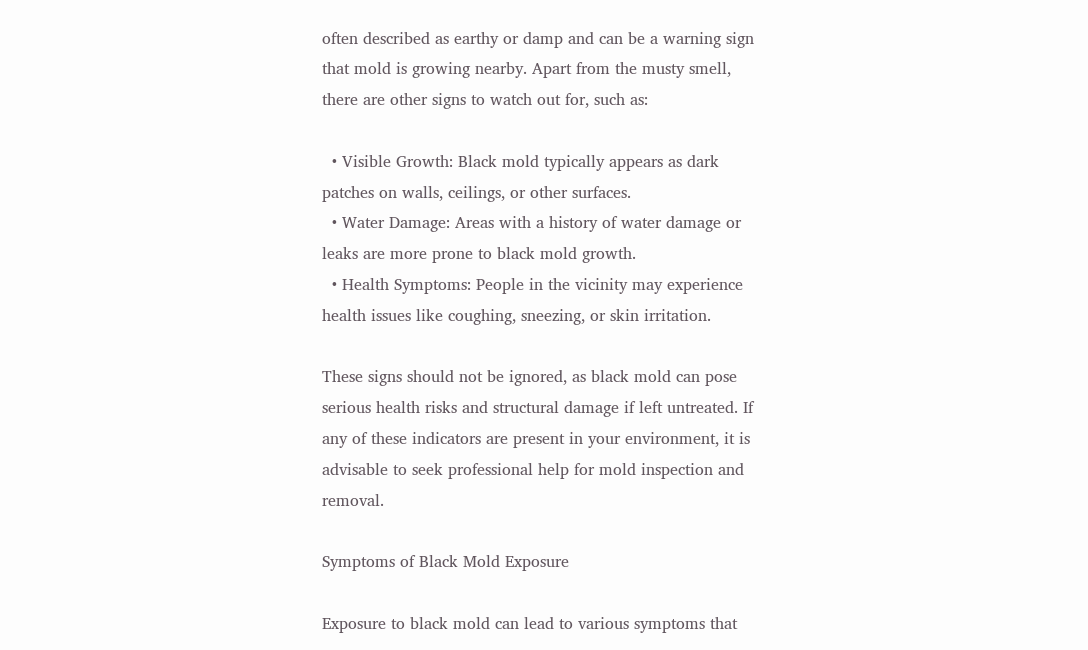often described as earthy or damp and can be a warning sign that mold is growing nearby. Apart from the musty smell, there are other signs to watch out for, such as:

  • Visible Growth: Black mold typically appears as dark patches on walls, ceilings, or other surfaces.
  • Water Damage: Areas with a history of water damage or leaks are more prone to black mold growth.
  • Health Symptoms: People in the vicinity may experience health issues like coughing, sneezing, or skin irritation.

These signs should not be ignored, as black mold can pose serious health risks and structural damage if left untreated. If any of these indicators are present in your environment, it is advisable to seek professional help for mold inspection and removal.

Symptoms of Black Mold Exposure

Exposure to black mold can lead to various symptoms that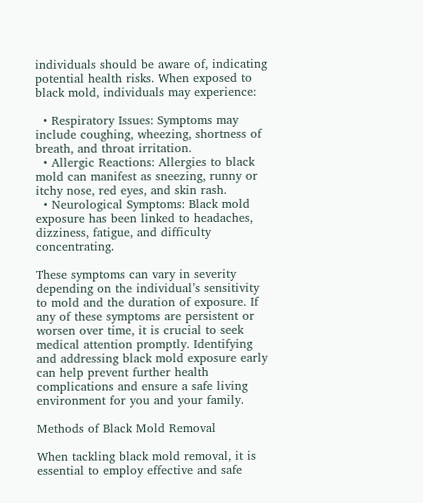individuals should be aware of, indicating potential health risks. When exposed to black mold, individuals may experience:

  • Respiratory Issues: Symptoms may include coughing, wheezing, shortness of breath, and throat irritation.
  • Allergic Reactions: Allergies to black mold can manifest as sneezing, runny or itchy nose, red eyes, and skin rash.
  • Neurological Symptoms: Black mold exposure has been linked to headaches, dizziness, fatigue, and difficulty concentrating.

These symptoms can vary in severity depending on the individual’s sensitivity to mold and the duration of exposure. If any of these symptoms are persistent or worsen over time, it is crucial to seek medical attention promptly. Identifying and addressing black mold exposure early can help prevent further health complications and ensure a safe living environment for you and your family.

Methods of Black Mold Removal

When tackling black mold removal, it is essential to employ effective and safe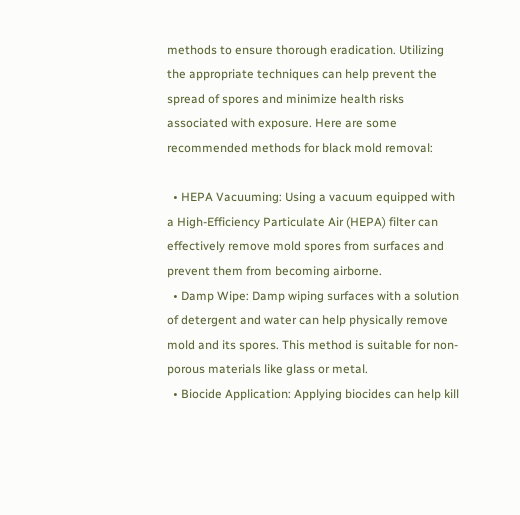methods to ensure thorough eradication. Utilizing the appropriate techniques can help prevent the spread of spores and minimize health risks associated with exposure. Here are some recommended methods for black mold removal:

  • HEPA Vacuuming: Using a vacuum equipped with a High-Efficiency Particulate Air (HEPA) filter can effectively remove mold spores from surfaces and prevent them from becoming airborne.
  • Damp Wipe: Damp wiping surfaces with a solution of detergent and water can help physically remove mold and its spores. This method is suitable for non-porous materials like glass or metal.
  • Biocide Application: Applying biocides can help kill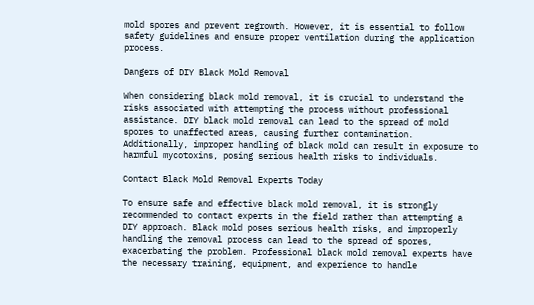mold spores and prevent regrowth. However, it is essential to follow safety guidelines and ensure proper ventilation during the application process.

Dangers of DIY Black Mold Removal

When considering black mold removal, it is crucial to understand the risks associated with attempting the process without professional assistance. DIY black mold removal can lead to the spread of mold spores to unaffected areas, causing further contamination. Additionally, improper handling of black mold can result in exposure to harmful mycotoxins, posing serious health risks to individuals.

Contact Black Mold Removal Experts Today

To ensure safe and effective black mold removal, it is strongly recommended to contact experts in the field rather than attempting a DIY approach. Black mold poses serious health risks, and improperly handling the removal process can lead to the spread of spores, exacerbating the problem. Professional black mold removal experts have the necessary training, equipment, and experience to handle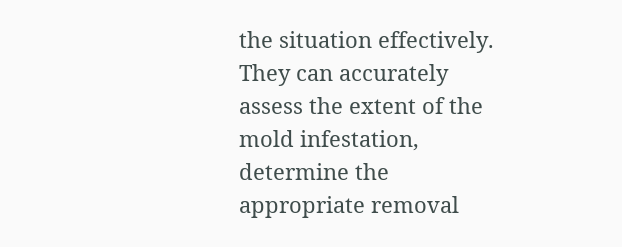the situation effectively. They can accurately assess the extent of the mold infestation, determine the appropriate removal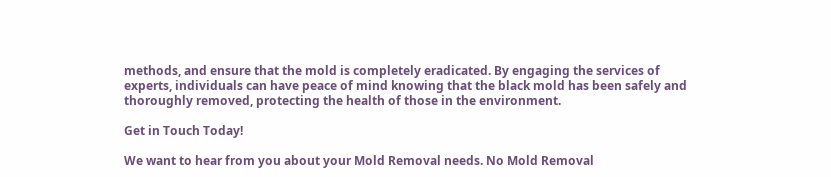methods, and ensure that the mold is completely eradicated. By engaging the services of experts, individuals can have peace of mind knowing that the black mold has been safely and thoroughly removed, protecting the health of those in the environment.

Get in Touch Today!

We want to hear from you about your Mold Removal needs. No Mold Removal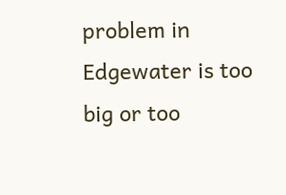problem in Edgewater is too big or too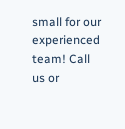small for our experienced team! Call us or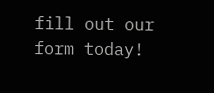fill out our form today!